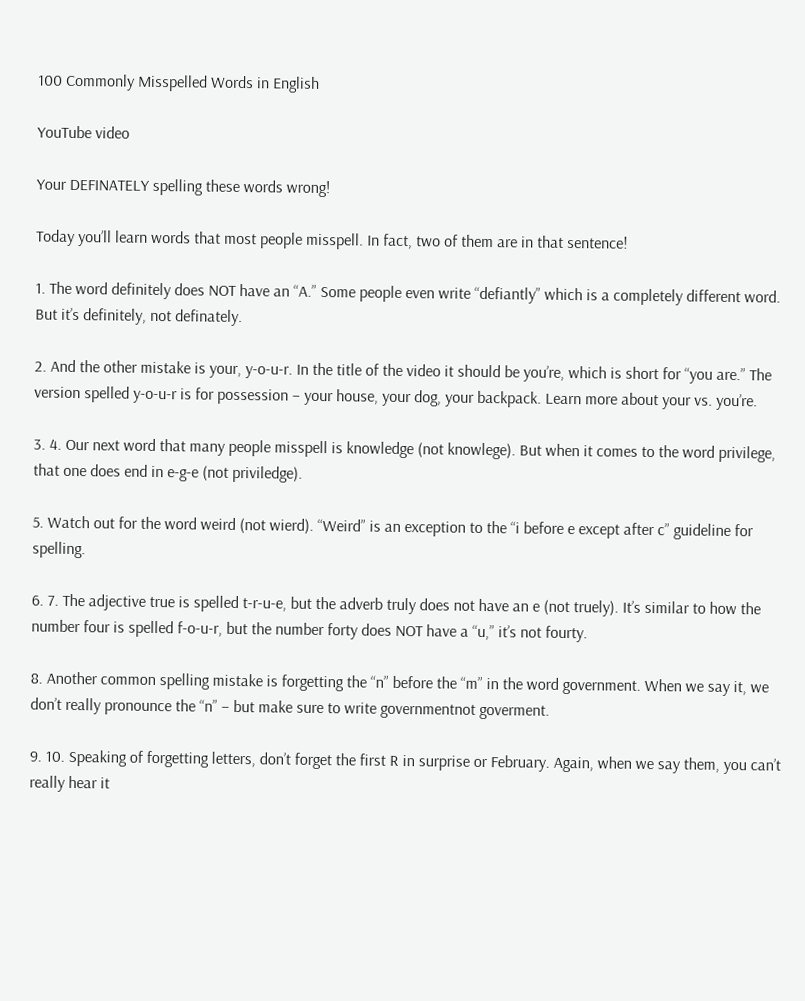100 Commonly Misspelled Words in English

YouTube video

Your DEFINATELY spelling these words wrong!

Today you’ll learn words that most people misspell. In fact, two of them are in that sentence!

1. The word definitely does NOT have an “A.” Some people even write “defiantly” which is a completely different word. But it’s definitely, not definately.

2. And the other mistake is your, y-o-u-r. In the title of the video it should be you’re, which is short for “you are.” The version spelled y-o-u-r is for possession – your house, your dog, your backpack. Learn more about your vs. you’re.

3. 4. Our next word that many people misspell is knowledge (not knowlege). But when it comes to the word privilege, that one does end in e-g-e (not priviledge).

5. Watch out for the word weird (not wierd). “Weird” is an exception to the “i before e except after c” guideline for spelling.

6. 7. The adjective true is spelled t-r-u-e, but the adverb truly does not have an e (not truely). It’s similar to how the number four is spelled f-o-u-r, but the number forty does NOT have a “u,” it’s not fourty.

8. Another common spelling mistake is forgetting the “n” before the “m” in the word government. When we say it, we don’t really pronounce the “n” – but make sure to write governmentnot goverment.

9. 10. Speaking of forgetting letters, don’t forget the first R in surprise or February. Again, when we say them, you can’t really hear it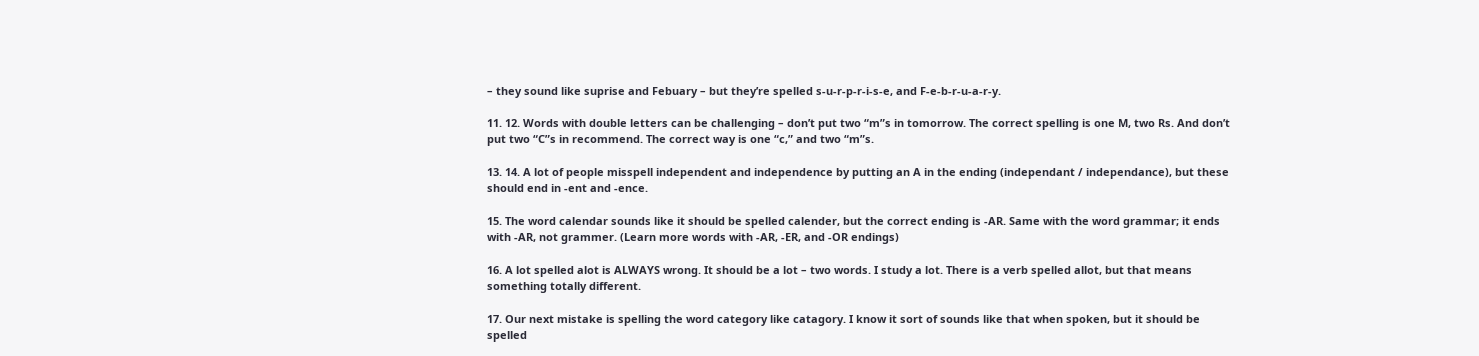– they sound like suprise and Febuary – but they’re spelled s-u-r-p-r-i-s-e, and F-e-b-r-u-a-r-y.

11. 12. Words with double letters can be challenging – don’t put two “m”s in tomorrow. The correct spelling is one M, two Rs. And don’t put two “C”s in recommend. The correct way is one “c,” and two “m”s.

13. 14. A lot of people misspell independent and independence by putting an A in the ending (independant / independance), but these should end in -ent and -ence.

15. The word calendar sounds like it should be spelled calender, but the correct ending is -AR. Same with the word grammar; it ends with -AR, not grammer. (Learn more words with -AR, -ER, and -OR endings)

16. A lot spelled alot is ALWAYS wrong. It should be a lot – two words. I study a lot. There is a verb spelled allot, but that means something totally different.

17. Our next mistake is spelling the word category like catagory. I know it sort of sounds like that when spoken, but it should be spelled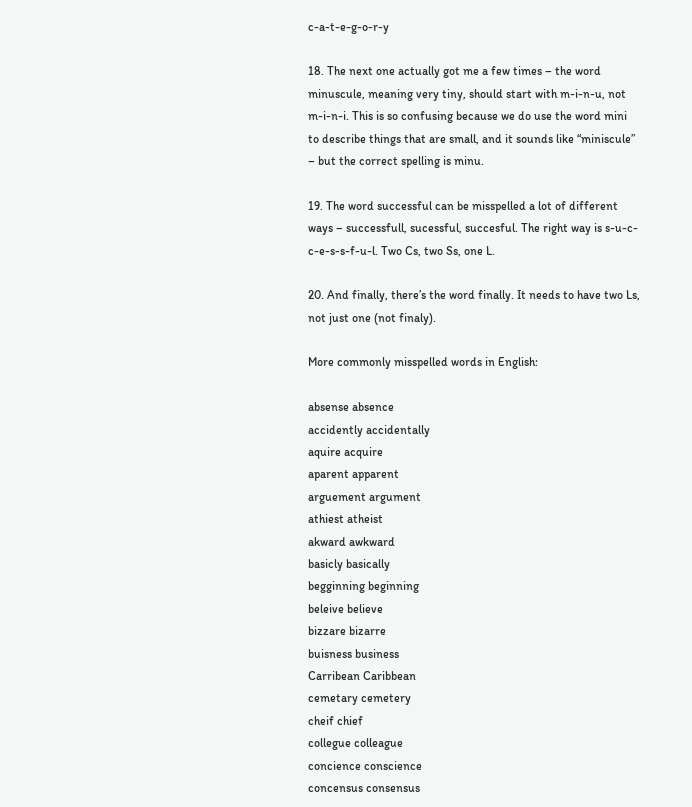c-a-t-e-g-o-r-y

18. The next one actually got me a few times – the word minuscule, meaning very tiny, should start with m-i-n-u, not m-i-n-i. This is so confusing because we do use the word mini to describe things that are small, and it sounds like “miniscule” – but the correct spelling is minu.

19. The word successful can be misspelled a lot of different ways – successfull, sucessful, succesful. The right way is s-u-c-c-e-s-s-f-u-l. Two Cs, two Ss, one L.

20. And finally, there’s the word finally. It needs to have two Ls, not just one (not finaly).

More commonly misspelled words in English:

absense absence
accidently accidentally
aquire acquire
aparent apparent
arguement argument
athiest atheist
akward awkward
basicly basically
begginning beginning
beleive believe
bizzare bizarre
buisness business
Carribean Caribbean
cemetary cemetery
cheif chief
collegue colleague
concience conscience
concensus consensus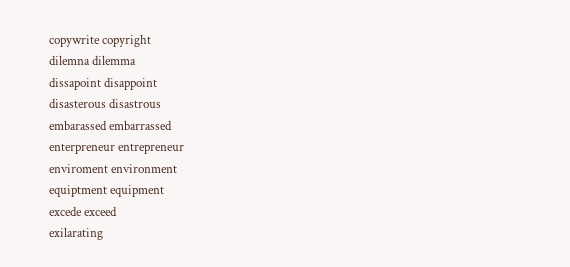copywrite copyright
dilemna dilemma
dissapoint disappoint
disasterous disastrous
embarassed embarrassed
enterpreneur entrepreneur
enviroment environment
equiptment equipment
excede exceed
exilarating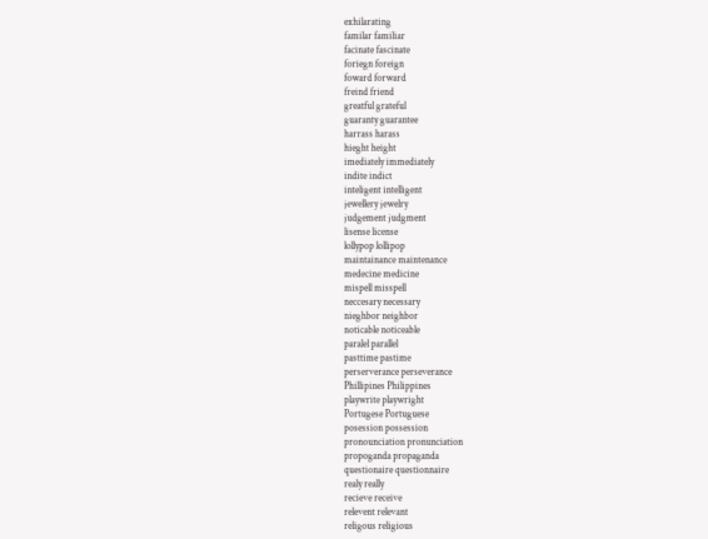exhilarating
familar familiar
facinate fascinate
foriegn foreign
foward forward
freind friend
greatful grateful
guaranty guarantee
harrass harass
hieght height
imediately immediately
indite indict
inteligent intelligent
jewellery jewelry
judgement judgment
lisense license
lollypop lollipop
maintainance maintenance
medecine medicine
mispell misspell
neccesary necessary
nieghbor neighbor
noticable noticeable
paralel parallel
pasttime pastime
perserverance perseverance
Phillipines Philippines
playwrite playwright
Portugese Portuguese
posession possession
pronounciation pronunciation
propoganda propaganda
questionaire questionnaire
realy really
recieve receive
relevent relevant
religous religious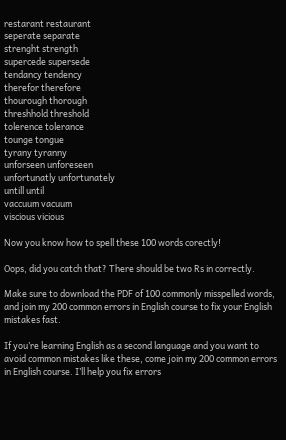restarant restaurant
seperate separate
strenght strength
supercede supersede
tendancy tendency
therefor therefore
thourough thorough
threshhold threshold
tolerence tolerance
tounge tongue
tyrany tyranny
unforseen unforeseen
unfortunatly unfortunately
untill until
vaccuum vacuum
viscious vicious

Now you know how to spell these 100 words corectly!

Oops, did you catch that? There should be two Rs in correctly.

Make sure to download the PDF of 100 commonly misspelled words, and join my 200 common errors in English course to fix your English mistakes fast.

If you’re learning English as a second language and you want to avoid common mistakes like these, come join my 200 common errors in English course. I’ll help you fix errors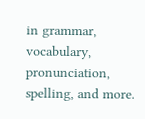in grammar, vocabulary, pronunciation, spelling, and more.